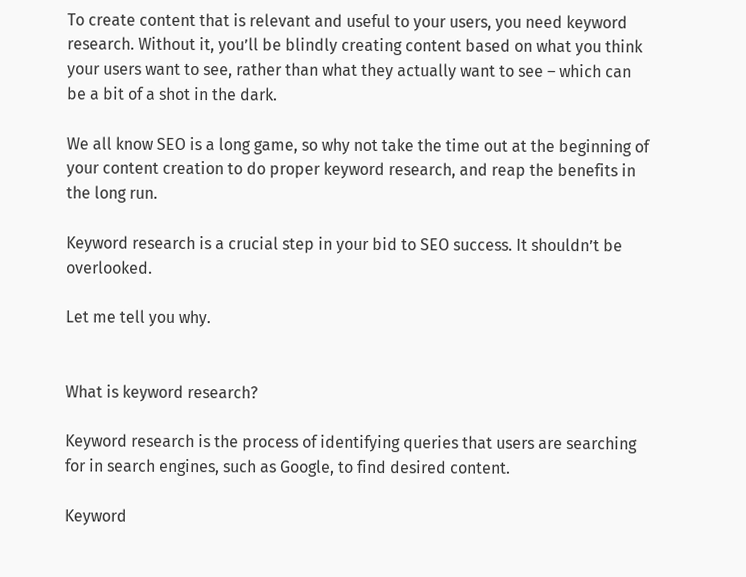To create content that is relevant and useful to your users, you need keyword research. Without it, you’ll be blindly creating content based on what you think your users want to see, rather than what they actually want to see – which can be a bit of a shot in the dark.

We all know SEO is a long game, so why not take the time out at the beginning of your content creation to do proper keyword research, and reap the benefits in the long run.

Keyword research is a crucial step in your bid to SEO success. It shouldn’t be overlooked.

Let me tell you why.


What is keyword research?

Keyword research is the process of identifying queries that users are searching for in search engines, such as Google, to find desired content.

Keyword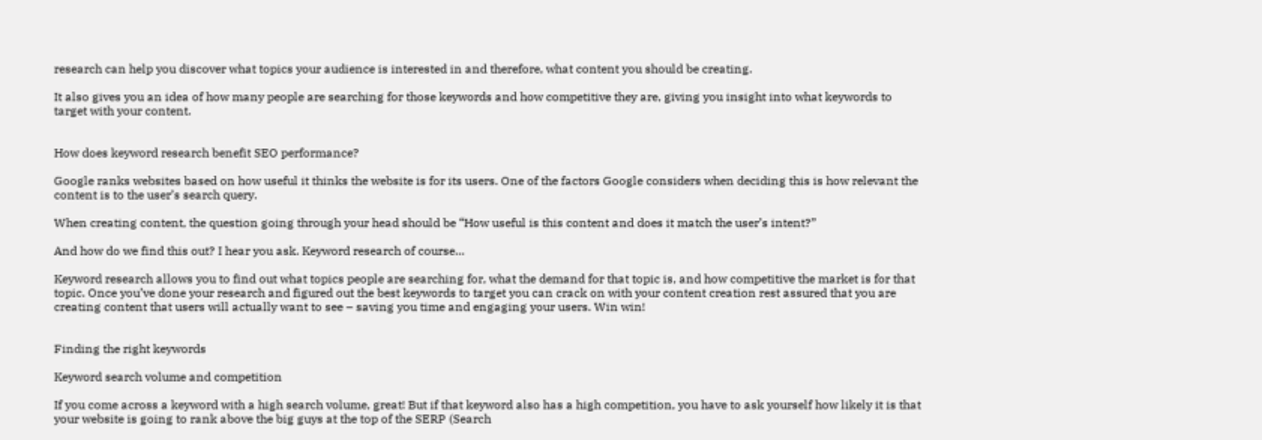research can help you discover what topics your audience is interested in and therefore, what content you should be creating.

It also gives you an idea of how many people are searching for those keywords and how competitive they are, giving you insight into what keywords to target with your content.


How does keyword research benefit SEO performance?

Google ranks websites based on how useful it thinks the website is for its users. One of the factors Google considers when deciding this is how relevant the content is to the user’s search query.

When creating content, the question going through your head should be “How useful is this content and does it match the user’s intent?”

And how do we find this out? I hear you ask. Keyword research of course…

Keyword research allows you to find out what topics people are searching for, what the demand for that topic is, and how competitive the market is for that topic. Once you’ve done your research and figured out the best keywords to target you can crack on with your content creation rest assured that you are creating content that users will actually want to see – saving you time and engaging your users. Win win!


Finding the right keywords

Keyword search volume and competition

If you come across a keyword with a high search volume, great! But if that keyword also has a high competition, you have to ask yourself how likely it is that your website is going to rank above the big guys at the top of the SERP (Search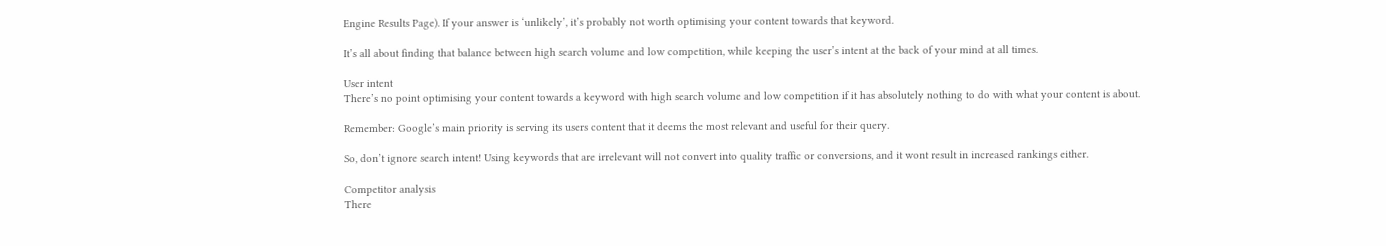Engine Results Page). If your answer is ‘unlikely’, it’s probably not worth optimising your content towards that keyword.

It’s all about finding that balance between high search volume and low competition, while keeping the user’s intent at the back of your mind at all times.

User intent
There’s no point optimising your content towards a keyword with high search volume and low competition if it has absolutely nothing to do with what your content is about.

Remember: Google’s main priority is serving its users content that it deems the most relevant and useful for their query.

So, don’t ignore search intent! Using keywords that are irrelevant will not convert into quality traffic or conversions, and it wont result in increased rankings either.

Competitor analysis
There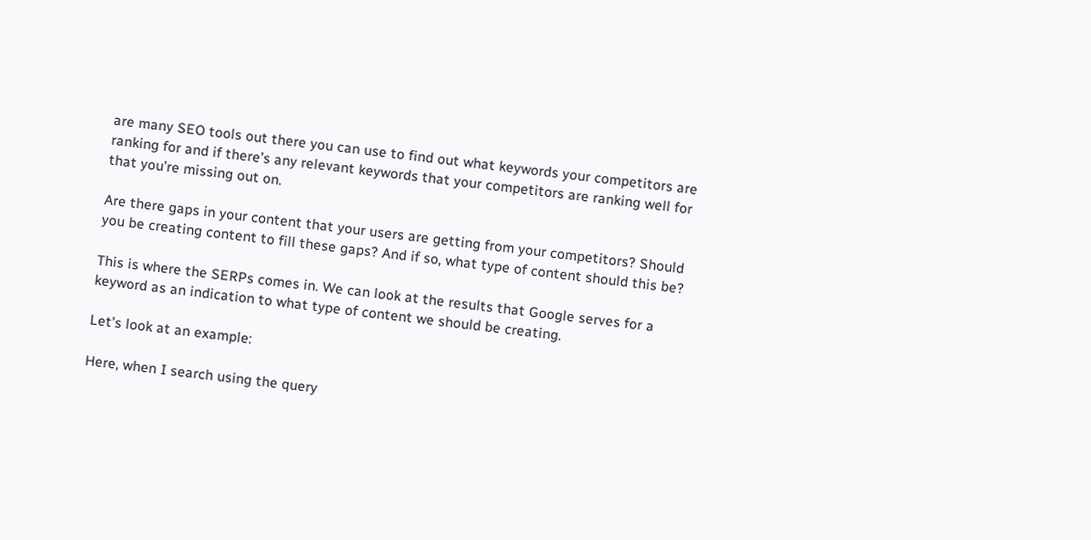are many SEO tools out there you can use to find out what keywords your competitors are ranking for and if there’s any relevant keywords that your competitors are ranking well for that you’re missing out on.

Are there gaps in your content that your users are getting from your competitors? Should you be creating content to fill these gaps? And if so, what type of content should this be?

This is where the SERPs comes in. We can look at the results that Google serves for a keyword as an indication to what type of content we should be creating.

Let’s look at an example:

Here, when I search using the query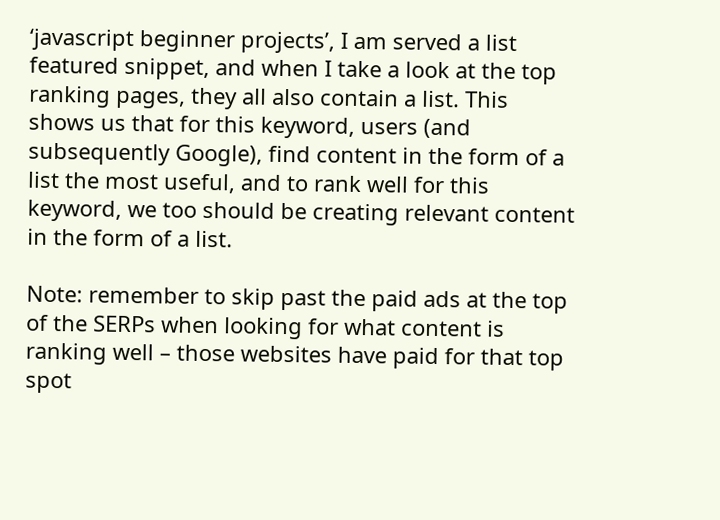‘javascript beginner projects’, I am served a list featured snippet, and when I take a look at the top ranking pages, they all also contain a list. This shows us that for this keyword, users (and subsequently Google), find content in the form of a list the most useful, and to rank well for this keyword, we too should be creating relevant content in the form of a list.

Note: remember to skip past the paid ads at the top of the SERPs when looking for what content is ranking well – those websites have paid for that top spot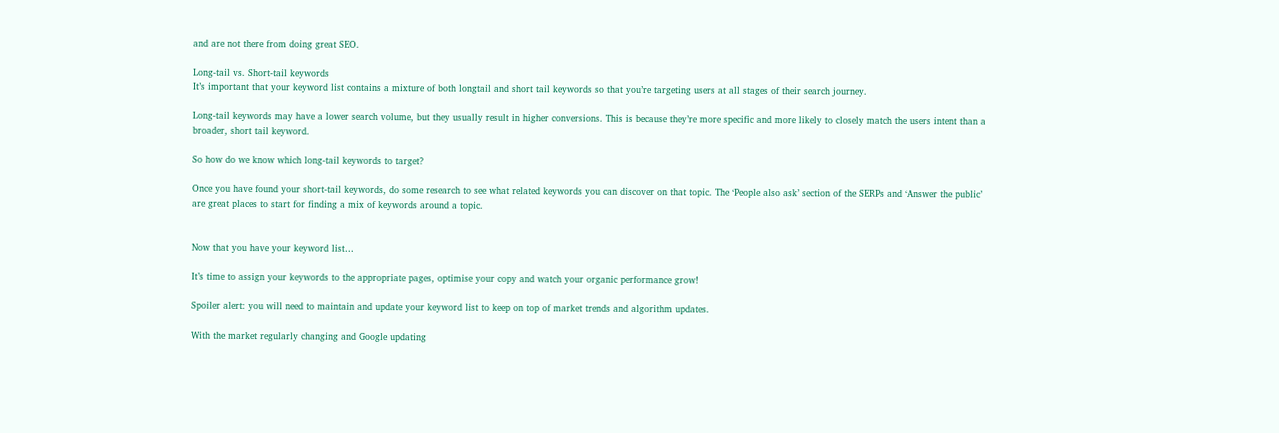and are not there from doing great SEO.

Long-tail vs. Short-tail keywords
It’s important that your keyword list contains a mixture of both longtail and short tail keywords so that you’re targeting users at all stages of their search journey.

Long-tail keywords may have a lower search volume, but they usually result in higher conversions. This is because they’re more specific and more likely to closely match the users intent than a broader, short tail keyword.

So how do we know which long-tail keywords to target?

Once you have found your short-tail keywords, do some research to see what related keywords you can discover on that topic. The ‘People also ask’ section of the SERPs and ‘Answer the public’ are great places to start for finding a mix of keywords around a topic.


Now that you have your keyword list…

It’s time to assign your keywords to the appropriate pages, optimise your copy and watch your organic performance grow!

Spoiler alert: you will need to maintain and update your keyword list to keep on top of market trends and algorithm updates.

With the market regularly changing and Google updating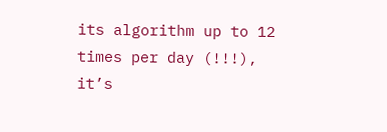its algorithm up to 12 times per day (!!!), it’s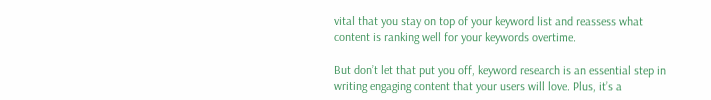vital that you stay on top of your keyword list and reassess what content is ranking well for your keywords overtime.

But don’t let that put you off, keyword research is an essential step in writing engaging content that your users will love. Plus, it’s a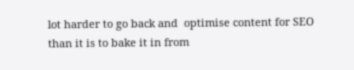lot harder to go back and  optimise content for SEO than it is to bake it in from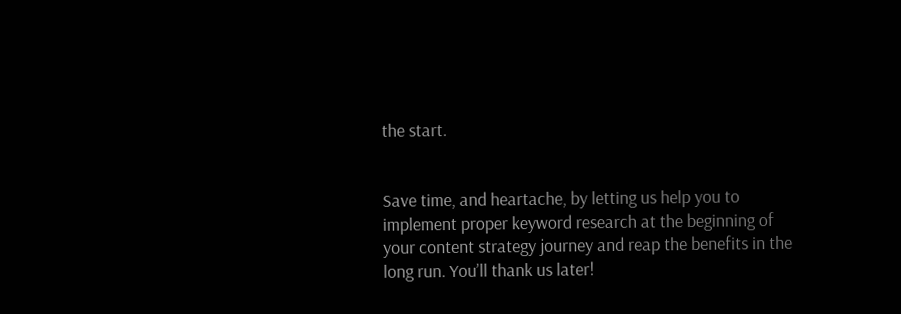the start.


Save time, and heartache, by letting us help you to implement proper keyword research at the beginning of your content strategy journey and reap the benefits in the long run. You’ll thank us later!